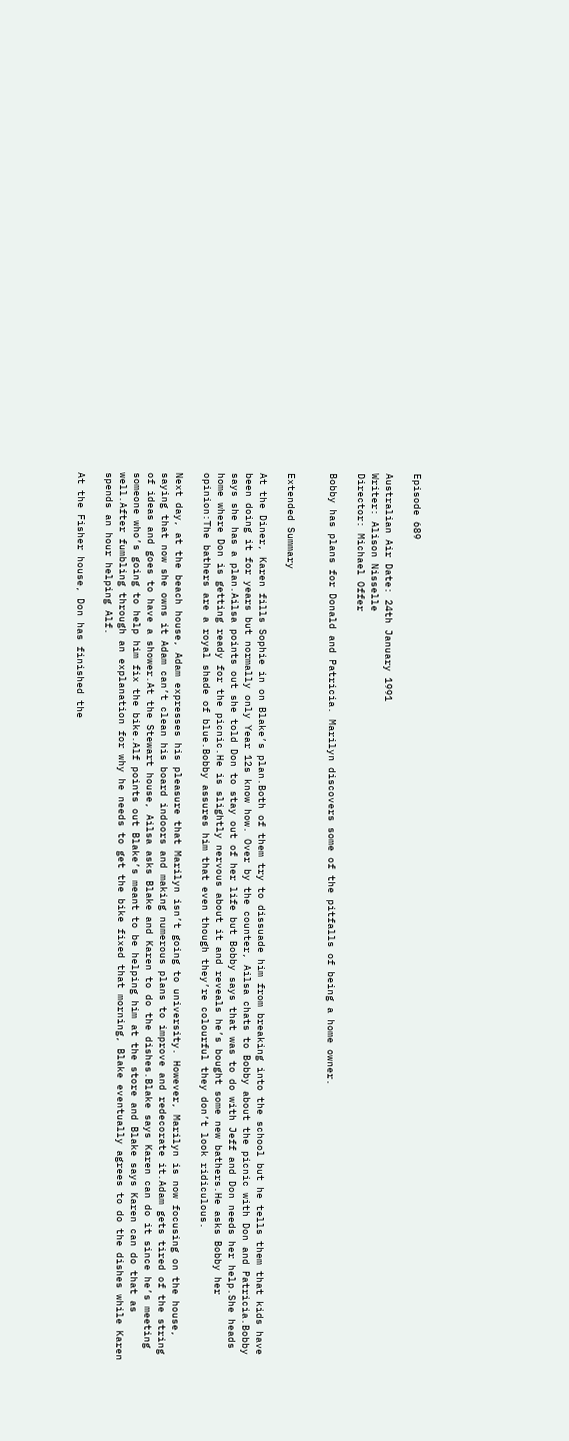Episode 689

Australian Air Date: 24th January 1991
Writer: Alison Nisselle
Director: Michael Offer

Bobby has plans for Donald and Patricia. Marilyn discovers some of the pitfalls of being a home owner.


Extended Summary

At the Diner, Karen fills Sophie in on Blake’s plan.Both of them try to dissuade him from breaking into the school but he tells them that kids have been doing it for years but normally only Year 12s know how. Over by the counter, Ailsa chats to Bobby about the picnic with Don and Patricia.Bobby says she has a plan.Ailsa points out she told Don to stay out of her life but Bobby says that was to do with Jeff and Don needs her help.She heads home where Don is getting ready for the picnic.He is slightly nervous about it and reveals he’s bought some new bathers.He asks Bobby her opinion:The bathers are a royal shade of blue.Bobby assures him that even though they’re colourful they don’t look ridiculous.

Next day, at the beach house, Adam expresses his pleasure that Marilyn isn’t going to university. However, Marilyn is now focusing on the house, saying that now she owns it Adam can’t clean his board indoors and making numerous plans to improve and redecorate it.Adam gets tired of the string of ideas and goes to have a shower.At the Stewart house, Ailsa asks Blake and Karen to do the dishes.Blake says Karen can do it since he’s meeting someone who’s going to help him fix the bike.Alf points out Blake’s meant to be helping him at the store and Blake says Karen can do that as well.After fumbling through an explanation for why he needs to get the bike fixed that morning, Blake eventually agrees to do the dishes while Karen spends an hour helping Alf.

At the Fisher house, Don has finished the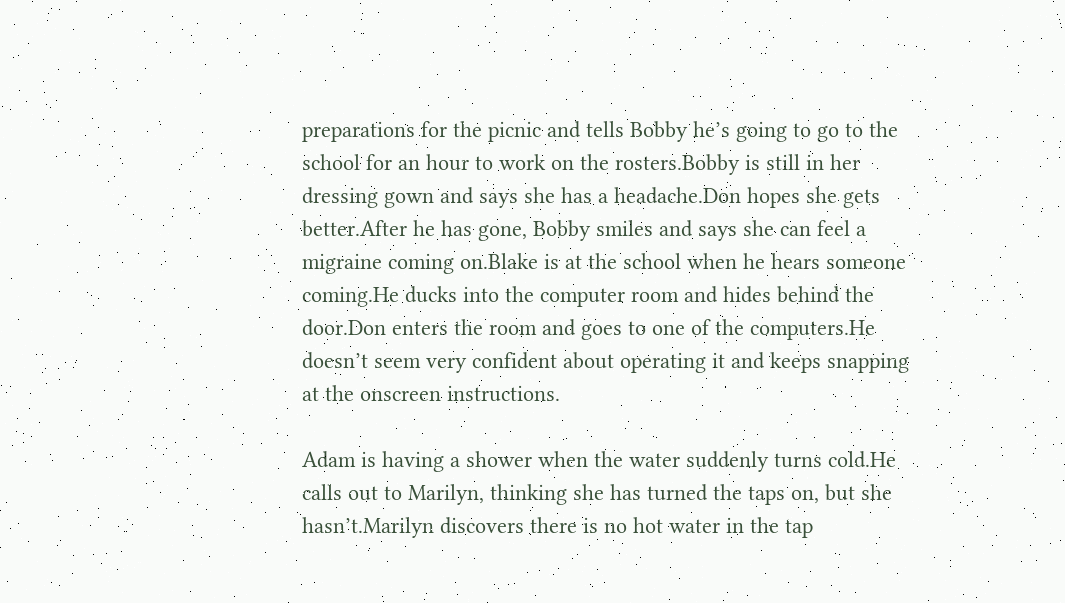preparations for the picnic and tells Bobby he’s going to go to the school for an hour to work on the rosters.Bobby is still in her dressing gown and says she has a headache.Don hopes she gets better.After he has gone, Bobby smiles and says she can feel a migraine coming on.Blake is at the school when he hears someone coming.He ducks into the computer room and hides behind the door.Don enters the room and goes to one of the computers.He doesn’t seem very confident about operating it and keeps snapping at the onscreen instructions.

Adam is having a shower when the water suddenly turns cold.He calls out to Marilyn, thinking she has turned the taps on, but she hasn’t.Marilyn discovers there is no hot water in the tap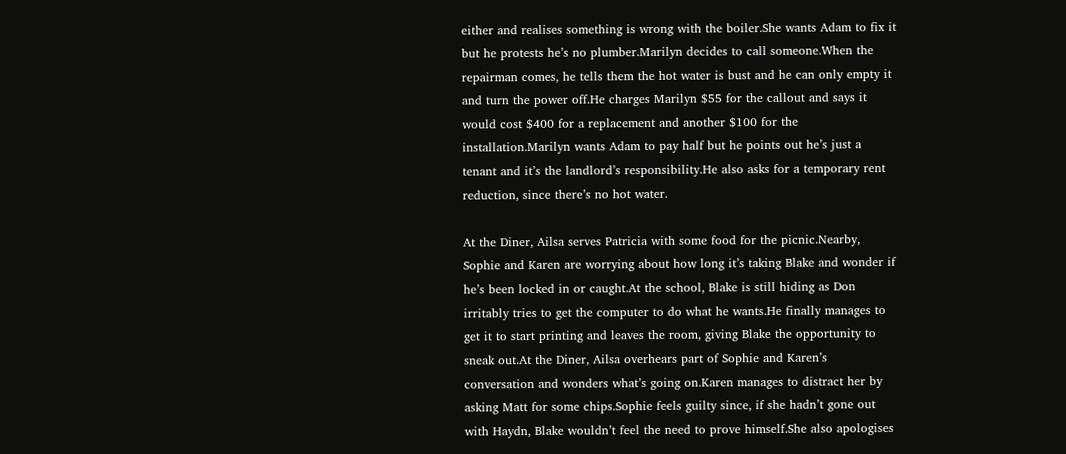either and realises something is wrong with the boiler.She wants Adam to fix it but he protests he’s no plumber.Marilyn decides to call someone.When the repairman comes, he tells them the hot water is bust and he can only empty it and turn the power off.He charges Marilyn $55 for the callout and says it would cost $400 for a replacement and another $100 for the installation.Marilyn wants Adam to pay half but he points out he’s just a tenant and it’s the landlord’s responsibility.He also asks for a temporary rent reduction, since there’s no hot water.

At the Diner, Ailsa serves Patricia with some food for the picnic.Nearby, Sophie and Karen are worrying about how long it’s taking Blake and wonder if he’s been locked in or caught.At the school, Blake is still hiding as Don irritably tries to get the computer to do what he wants.He finally manages to get it to start printing and leaves the room, giving Blake the opportunity to sneak out.At the Diner, Ailsa overhears part of Sophie and Karen’s conversation and wonders what’s going on.Karen manages to distract her by asking Matt for some chips.Sophie feels guilty since, if she hadn’t gone out with Haydn, Blake wouldn’t feel the need to prove himself.She also apologises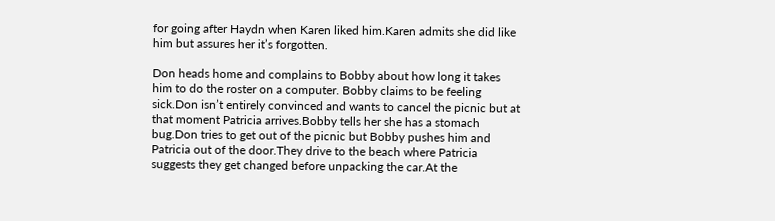for going after Haydn when Karen liked him.Karen admits she did like him but assures her it’s forgotten.

Don heads home and complains to Bobby about how long it takes him to do the roster on a computer. Bobby claims to be feeling sick.Don isn’t entirely convinced and wants to cancel the picnic but at that moment Patricia arrives.Bobby tells her she has a stomach bug.Don tries to get out of the picnic but Bobby pushes him and Patricia out of the door.They drive to the beach where Patricia suggests they get changed before unpacking the car.At the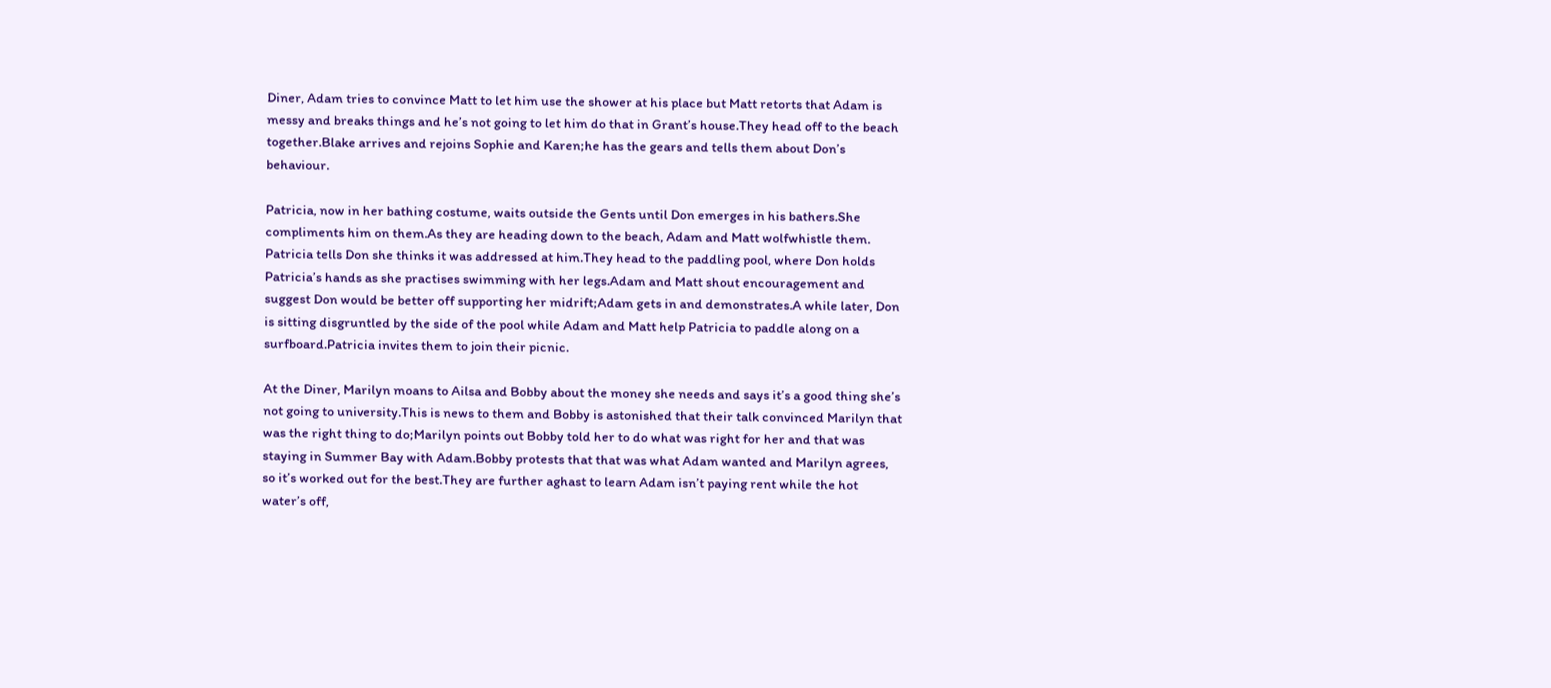Diner, Adam tries to convince Matt to let him use the shower at his place but Matt retorts that Adam is messy and breaks things and he’s not going to let him do that in Grant’s house.They head off to the beach together.Blake arrives and rejoins Sophie and Karen;he has the gears and tells them about Don’s behaviour.

Patricia, now in her bathing costume, waits outside the Gents until Don emerges in his bathers.She compliments him on them.As they are heading down to the beach, Adam and Matt wolfwhistle them. Patricia tells Don she thinks it was addressed at him.They head to the paddling pool, where Don holds Patricia’s hands as she practises swimming with her legs.Adam and Matt shout encouragement and suggest Don would be better off supporting her midrift;Adam gets in and demonstrates.A while later, Don is sitting disgruntled by the side of the pool while Adam and Matt help Patricia to paddle along on a surfboard.Patricia invites them to join their picnic.

At the Diner, Marilyn moans to Ailsa and Bobby about the money she needs and says it’s a good thing she’s not going to university.This is news to them and Bobby is astonished that their talk convinced Marilyn that was the right thing to do;Marilyn points out Bobby told her to do what was right for her and that was staying in Summer Bay with Adam.Bobby protests that that was what Adam wanted and Marilyn agrees, so it’s worked out for the best.They are further aghast to learn Adam isn’t paying rent while the hot water’s off,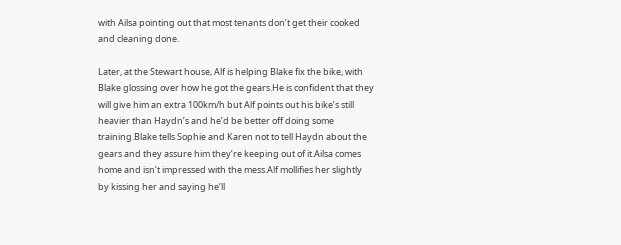with Ailsa pointing out that most tenants don’t get their cooked and cleaning done.

Later, at the Stewart house, Alf is helping Blake fix the bike, with Blake glossing over how he got the gears.He is confident that they will give him an extra 100km/h but Alf points out his bike’s still heavier than Haydn’s and he’d be better off doing some training.Blake tells Sophie and Karen not to tell Haydn about the gears and they assure him they’re keeping out of it.Ailsa comes home and isn’t impressed with the mess.Alf mollifies her slightly by kissing her and saying he’ll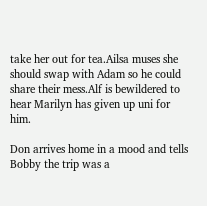take her out for tea.Ailsa muses she should swap with Adam so he could share their mess.Alf is bewildered to hear Marilyn has given up uni for him.

Don arrives home in a mood and tells Bobby the trip was a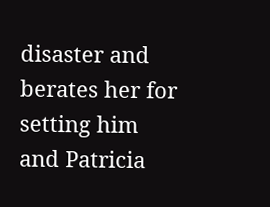disaster and berates her for setting him and Patricia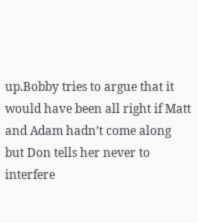up.Bobby tries to argue that it would have been all right if Matt and Adam hadn’t come along but Don tells her never to interfere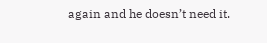again and he doesn’t need it.